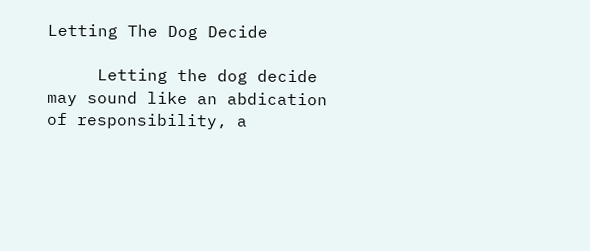Letting The Dog Decide

     Letting the dog decide may sound like an abdication of responsibility, a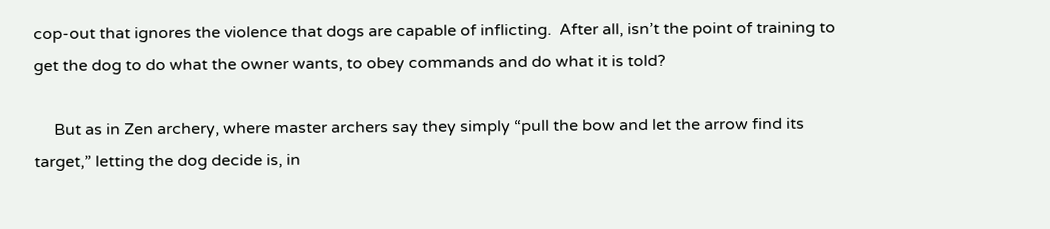cop-out that ignores the violence that dogs are capable of inflicting.  After all, isn’t the point of training to get the dog to do what the owner wants, to obey commands and do what it is told?

     But as in Zen archery, where master archers say they simply “pull the bow and let the arrow find its target,” letting the dog decide is, in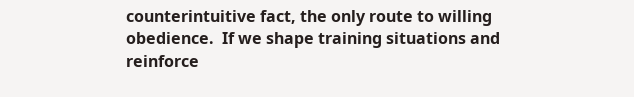counterintuitive fact, the only route to willing obedience.  If we shape training situations and reinforce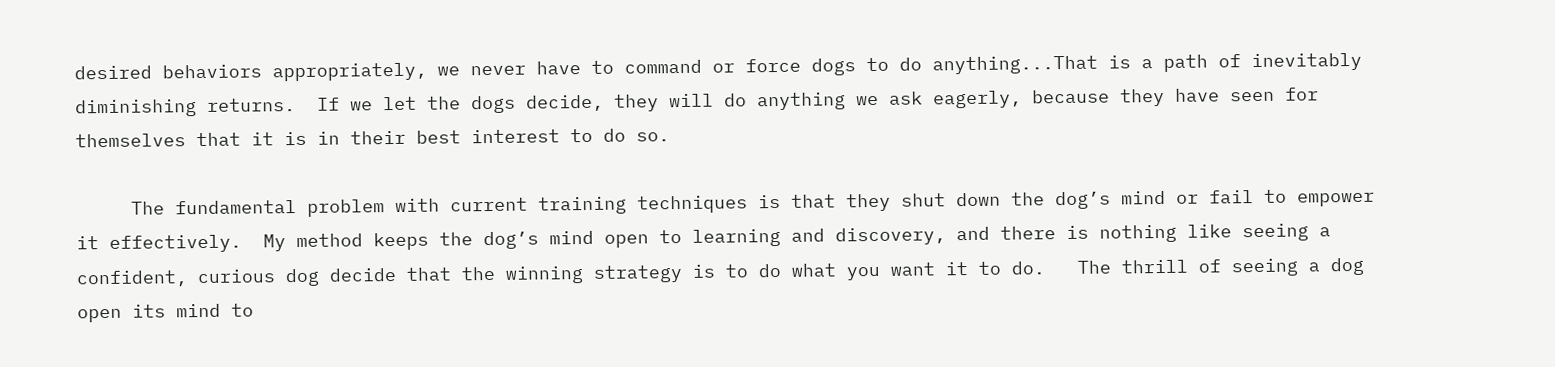desired behaviors appropriately, we never have to command or force dogs to do anything...That is a path of inevitably diminishing returns.  If we let the dogs decide, they will do anything we ask eagerly, because they have seen for themselves that it is in their best interest to do so.

     The fundamental problem with current training techniques is that they shut down the dog’s mind or fail to empower it effectively.  My method keeps the dog’s mind open to learning and discovery, and there is nothing like seeing a confident, curious dog decide that the winning strategy is to do what you want it to do.   The thrill of seeing a dog open its mind to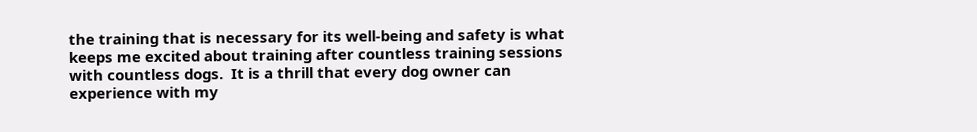the training that is necessary for its well-being and safety is what keeps me excited about training after countless training sessions with countless dogs.  It is a thrill that every dog owner can experience with my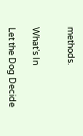methods.


What’s In

Let the Dog Decide